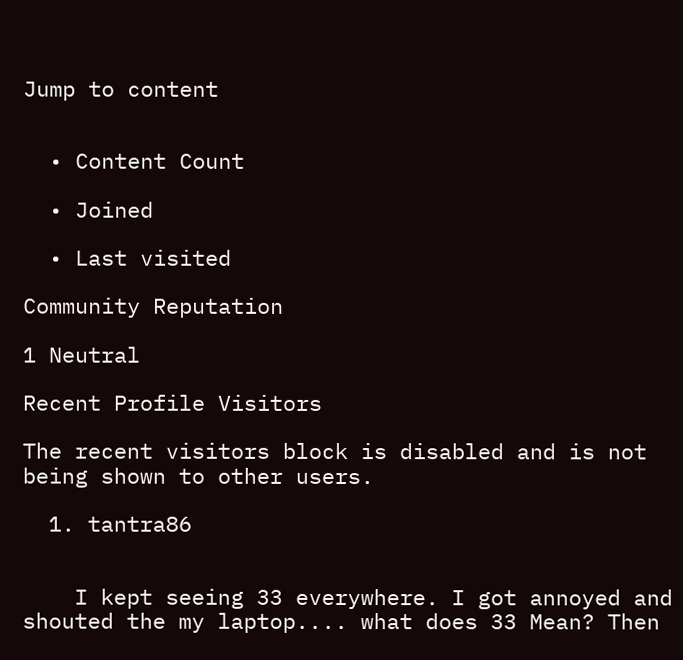Jump to content


  • Content Count

  • Joined

  • Last visited

Community Reputation

1 Neutral

Recent Profile Visitors

The recent visitors block is disabled and is not being shown to other users.

  1. tantra86


    I kept seeing 33 everywhere. I got annoyed and shouted the my laptop.... what does 33 Mean? Then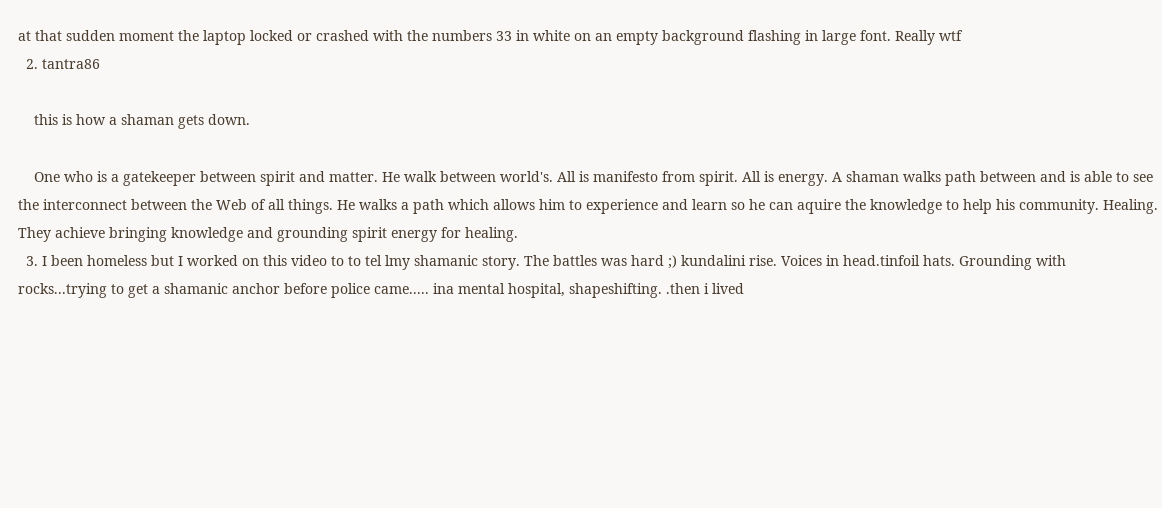at that sudden moment the laptop locked or crashed with the numbers 33 in white on an empty background flashing in large font. Really wtf
  2. tantra86

    this is how a shaman gets down.

    One who is a gatekeeper between spirit and matter. He walk between world's. All is manifesto from spirit. All is energy. A shaman walks path between and is able to see the interconnect between the Web of all things. He walks a path which allows him to experience and learn so he can aquire the knowledge to help his community. Healing. They achieve bringing knowledge and grounding spirit energy for healing.
  3. I been homeless but I worked on this video to to tel lmy shamanic story. The battles was hard ;) kundalini rise. Voices in head.tinfoil hats. Grounding with rocks...trying to get a shamanic anchor before police came..... ina mental hospital, shapeshifting. .then i lived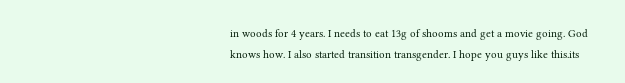in woods for 4 years. I needs to eat 13g of shooms and get a movie going. God knows how. I also started transition transgender. I hope you guys like this.its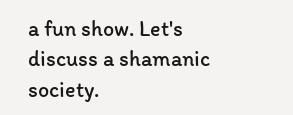a fun show. Let's discuss a shamanic society.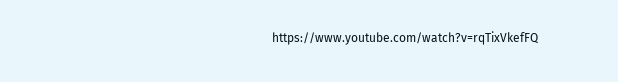https://www.youtube.com/watch?v=rqTixVkefFQ